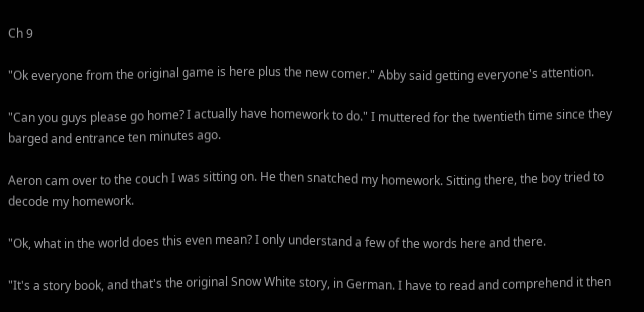Ch 9

"Ok everyone from the original game is here plus the new comer." Abby said getting everyone's attention.

"Can you guys please go home? I actually have homework to do." I muttered for the twentieth time since they barged and entrance ten minutes ago.

Aeron cam over to the couch I was sitting on. He then snatched my homework. Sitting there, the boy tried to decode my homework.

"Ok, what in the world does this even mean? I only understand a few of the words here and there.

"It's a story book, and that's the original Snow White story, in German. I have to read and comprehend it then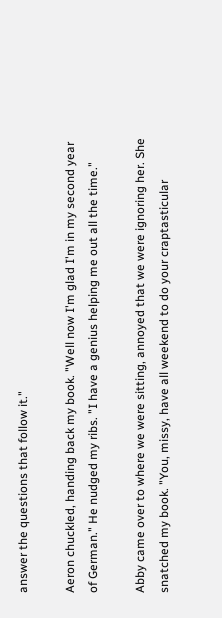answer the questions that follow it."

Aeron chuckled, handing back my book. "Well now I'm glad I'm in my second year of German." He nudged my ribs. "I have a genius helping me out all the time."

Abby came over to where we were sitting, annoyed that we were ignoring her. She snatched my book. "You, missy, have all weekend to do your craptasticular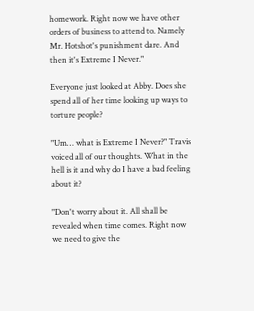homework. Right now we have other orders of business to attend to. Namely Mr. Hotshot's punishment dare. And then it's Extreme I Never."

Everyone just looked at Abby. Does she spend all of her time looking up ways to torture people?

"Um… what is Extreme I Never?" Travis voiced all of our thoughts. What in the hell is it and why do I have a bad feeling about it?

"Don't worry about it. All shall be revealed when time comes. Right now we need to give the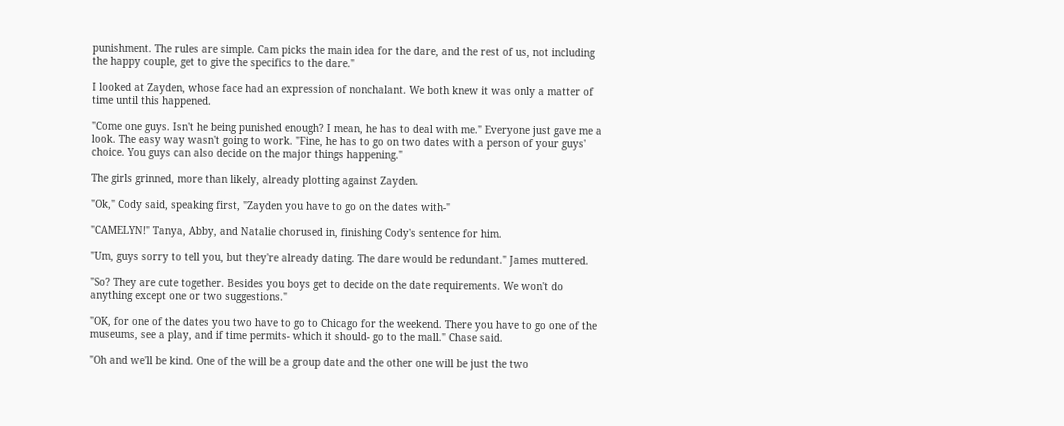punishment. The rules are simple. Cam picks the main idea for the dare, and the rest of us, not including the happy couple, get to give the specifics to the dare."

I looked at Zayden, whose face had an expression of nonchalant. We both knew it was only a matter of time until this happened.

"Come one guys. Isn't he being punished enough? I mean, he has to deal with me." Everyone just gave me a look. The easy way wasn't going to work. "Fine, he has to go on two dates with a person of your guys' choice. You guys can also decide on the major things happening."

The girls grinned, more than likely, already plotting against Zayden.

"Ok," Cody said, speaking first, "Zayden you have to go on the dates with-"

"CAMELYN!" Tanya, Abby, and Natalie chorused in, finishing Cody's sentence for him.

"Um, guys sorry to tell you, but they're already dating. The dare would be redundant." James muttered.

"So? They are cute together. Besides you boys get to decide on the date requirements. We won't do anything except one or two suggestions."

"OK, for one of the dates you two have to go to Chicago for the weekend. There you have to go one of the museums, see a play, and if time permits- which it should- go to the mall." Chase said.

"Oh and we'll be kind. One of the will be a group date and the other one will be just the two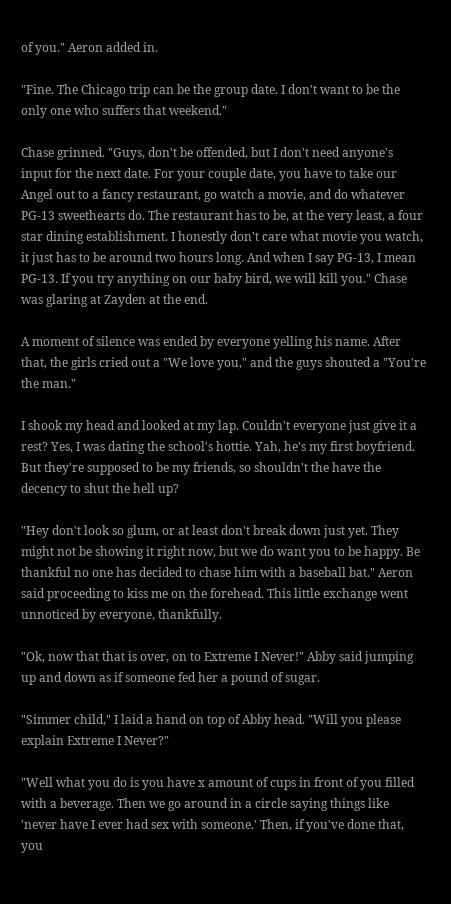of you." Aeron added in.

"Fine. The Chicago trip can be the group date. I don't want to be the only one who suffers that weekend."

Chase grinned. "Guys, don't be offended, but I don't need anyone's input for the next date. For your couple date, you have to take our Angel out to a fancy restaurant, go watch a movie, and do whatever PG-13 sweethearts do. The restaurant has to be, at the very least, a four star dining establishment. I honestly don't care what movie you watch, it just has to be around two hours long. And when I say PG-13, I mean PG-13. If you try anything on our baby bird, we will kill you." Chase was glaring at Zayden at the end.

A moment of silence was ended by everyone yelling his name. After that, the girls cried out a "We love you," and the guys shouted a "You're the man."

I shook my head and looked at my lap. Couldn't everyone just give it a rest? Yes, I was dating the school's hottie. Yah, he's my first boyfriend. But they're supposed to be my friends, so shouldn't the have the decency to shut the hell up?

"Hey don't look so glum, or at least don't break down just yet. They might not be showing it right now, but we do want you to be happy. Be thankful no one has decided to chase him with a baseball bat." Aeron said proceeding to kiss me on the forehead. This little exchange went unnoticed by everyone, thankfully.

"Ok, now that that is over, on to Extreme I Never!" Abby said jumping up and down as if someone fed her a pound of sugar.

"Simmer child," I laid a hand on top of Abby head. "Will you please explain Extreme I Never?"

"Well what you do is you have x amount of cups in front of you filled with a beverage. Then we go around in a circle saying things like 'never have I ever had sex with someone.' Then, if you've done that, you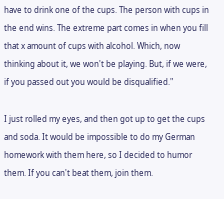have to drink one of the cups. The person with cups in the end wins. The extreme part comes in when you fill that x amount of cups with alcohol. Which, now thinking about it, we won't be playing. But, if we were, if you passed out you would be disqualified."

I just rolled my eyes, and then got up to get the cups and soda. It would be impossible to do my German homework with them here, so I decided to humor them. If you can't beat them, join them.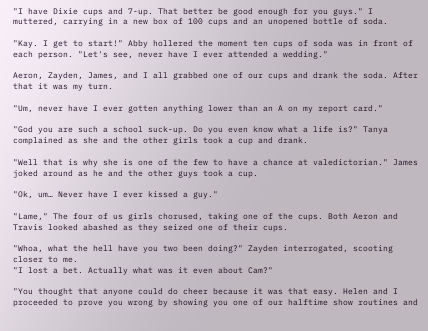"I have Dixie cups and 7-up. That better be good enough for you guys." I muttered, carrying in a new box of 100 cups and an unopened bottle of soda.

"Kay. I get to start!" Abby hollered the moment ten cups of soda was in front of each person. "Let's see, never have I ever attended a wedding."

Aeron, Zayden, James, and I all grabbed one of our cups and drank the soda. After that it was my turn.

"Um, never have I ever gotten anything lower than an A on my report card."

"God you are such a school suck-up. Do you even know what a life is?" Tanya complained as she and the other girls took a cup and drank.

"Well that is why she is one of the few to have a chance at valedictorian." James joked around as he and the other guys took a cup.

"Ok, um… Never have I ever kissed a guy."

"Lame," The four of us girls chorused, taking one of the cups. Both Aeron and Travis looked abashed as they seized one of their cups.

"Whoa, what the hell have you two been doing?" Zayden interrogated, scooting closer to me.
"I lost a bet. Actually what was it even about Cam?"

"You thought that anyone could do cheer because it was that easy. Helen and I proceeded to prove you wrong by showing you one of our halftime show routines and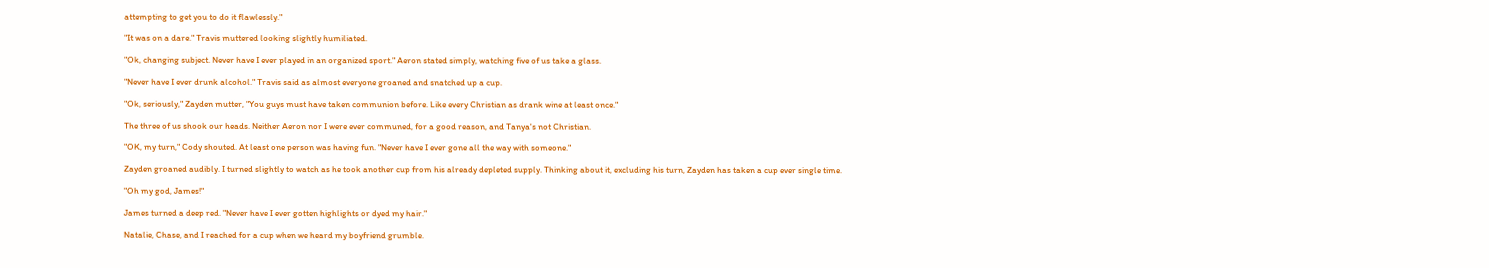attempting to get you to do it flawlessly."

"It was on a dare." Travis muttered looking slightly humiliated.

"Ok, changing subject. Never have I ever played in an organized sport." Aeron stated simply, watching five of us take a glass.

"Never have I ever drunk alcohol." Travis said as almost everyone groaned and snatched up a cup.

"Ok, seriously," Zayden mutter, "You guys must have taken communion before. Like every Christian as drank wine at least once."

The three of us shook our heads. Neither Aeron nor I were ever communed, for a good reason, and Tanya's not Christian.

"OK, my turn," Cody shouted. At least one person was having fun. "Never have I ever gone all the way with someone."

Zayden groaned audibly. I turned slightly to watch as he took another cup from his already depleted supply. Thinking about it, excluding his turn, Zayden has taken a cup ever single time.

"Oh my god, James!"

James turned a deep red. "Never have I ever gotten highlights or dyed my hair."

Natalie, Chase, and I reached for a cup when we heard my boyfriend grumble.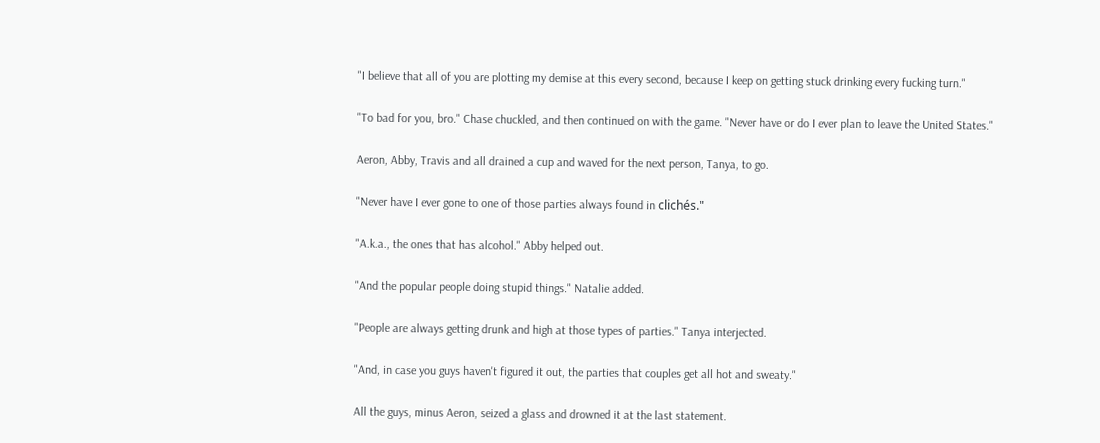"I believe that all of you are plotting my demise at this every second, because I keep on getting stuck drinking every fucking turn."

"To bad for you, bro." Chase chuckled, and then continued on with the game. "Never have or do I ever plan to leave the United States."

Aeron, Abby, Travis and all drained a cup and waved for the next person, Tanya, to go.

"Never have I ever gone to one of those parties always found in clichés."

"A.k.a., the ones that has alcohol." Abby helped out.

"And the popular people doing stupid things." Natalie added.

"People are always getting drunk and high at those types of parties." Tanya interjected.

"And, in case you guys haven't figured it out, the parties that couples get all hot and sweaty."

All the guys, minus Aeron, seized a glass and drowned it at the last statement.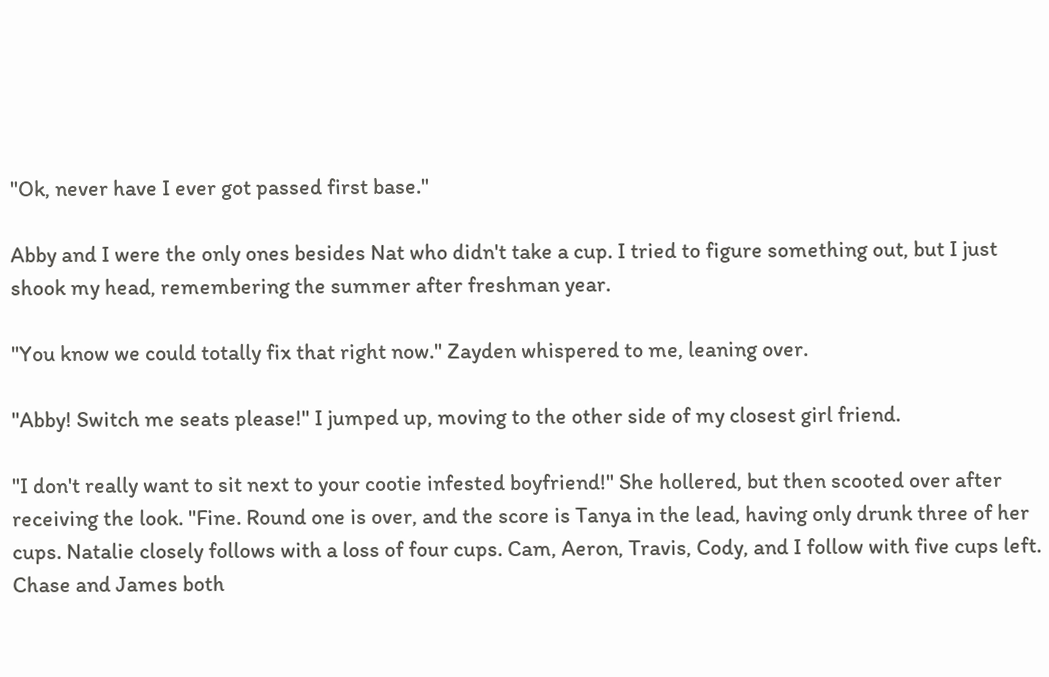"Ok, never have I ever got passed first base."

Abby and I were the only ones besides Nat who didn't take a cup. I tried to figure something out, but I just shook my head, remembering the summer after freshman year.

"You know we could totally fix that right now." Zayden whispered to me, leaning over.

"Abby! Switch me seats please!" I jumped up, moving to the other side of my closest girl friend.

"I don't really want to sit next to your cootie infested boyfriend!" She hollered, but then scooted over after receiving the look. "Fine. Round one is over, and the score is Tanya in the lead, having only drunk three of her cups. Natalie closely follows with a loss of four cups. Cam, Aeron, Travis, Cody, and I follow with five cups left. Chase and James both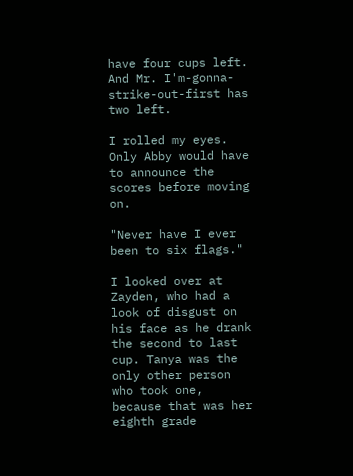have four cups left. And Mr. I'm-gonna-strike-out-first has two left.

I rolled my eyes. Only Abby would have to announce the scores before moving on.

"Never have I ever been to six flags."

I looked over at Zayden, who had a look of disgust on his face as he drank the second to last cup. Tanya was the only other person who took one, because that was her eighth grade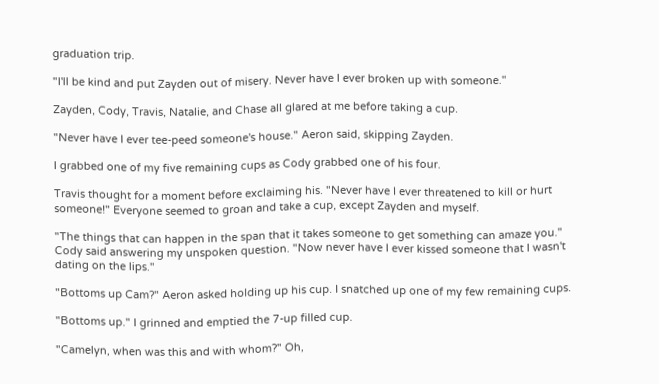graduation trip.

"I'll be kind and put Zayden out of misery. Never have I ever broken up with someone."

Zayden, Cody, Travis, Natalie, and Chase all glared at me before taking a cup.

"Never have I ever tee-peed someone's house." Aeron said, skipping Zayden.

I grabbed one of my five remaining cups as Cody grabbed one of his four.

Travis thought for a moment before exclaiming his. "Never have I ever threatened to kill or hurt someone!" Everyone seemed to groan and take a cup, except Zayden and myself.

"The things that can happen in the span that it takes someone to get something can amaze you." Cody said answering my unspoken question. "Now never have I ever kissed someone that I wasn't dating on the lips."

"Bottoms up Cam?" Aeron asked holding up his cup. I snatched up one of my few remaining cups.

"Bottoms up." I grinned and emptied the 7-up filled cup.

"Camelyn, when was this and with whom?" Oh,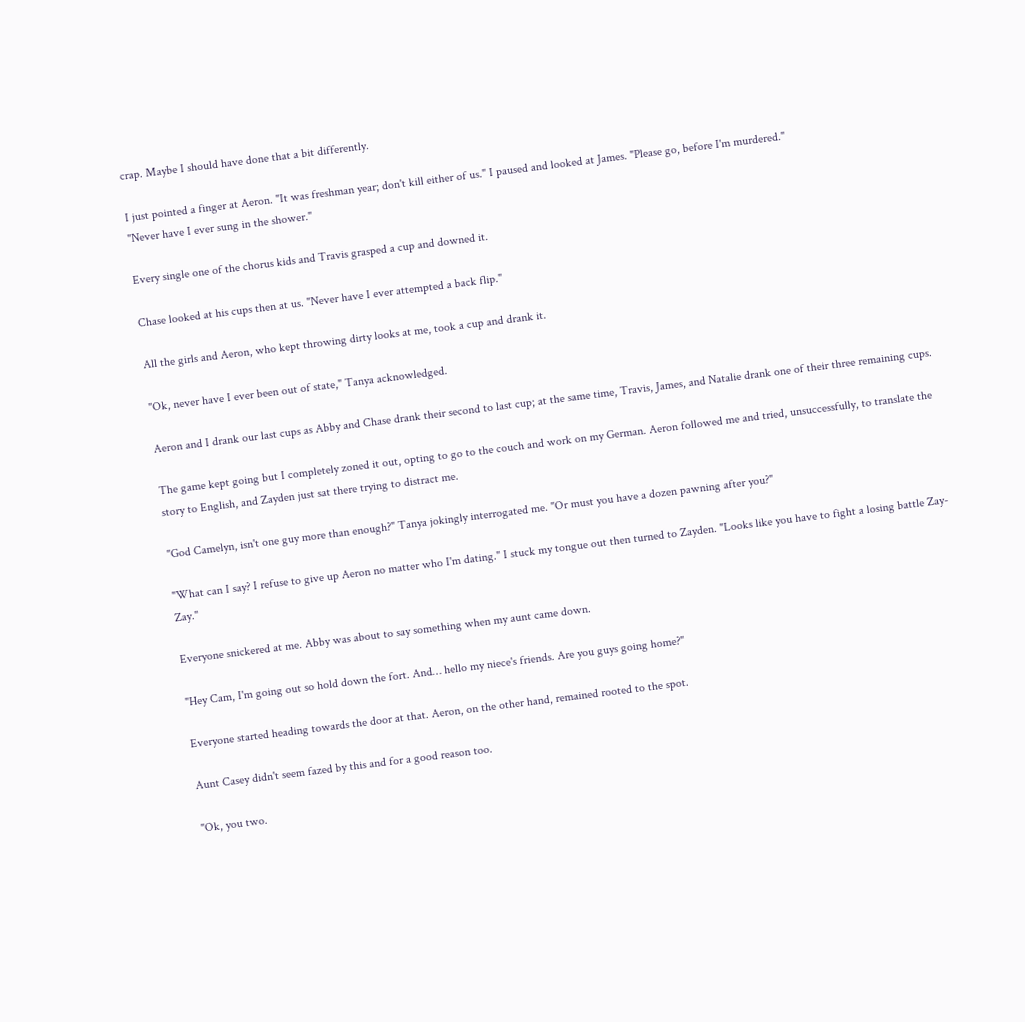crap. Maybe I should have done that a bit differently.

I just pointed a finger at Aeron. "It was freshman year; don't kill either of us." I paused and looked at James. "Please go, before I'm murdered."
"Never have I ever sung in the shower."

Every single one of the chorus kids and Travis grasped a cup and downed it.

Chase looked at his cups then at us. "Never have I ever attempted a back flip."

All the girls and Aeron, who kept throwing dirty looks at me, took a cup and drank it.

"Ok, never have I ever been out of state," Tanya acknowledged.

Aeron and I drank our last cups as Abby and Chase drank their second to last cup; at the same time, Travis, James, and Natalie drank one of their three remaining cups.

The game kept going but I completely zoned it out, opting to go to the couch and work on my German. Aeron followed me and tried, unsuccessfully, to translate the story to English, and Zayden just sat there trying to distract me.

"God Camelyn, isn't one guy more than enough?" Tanya jokingly interrogated me. "Or must you have a dozen pawning after you?"

"What can I say? I refuse to give up Aeron no matter who I'm dating." I stuck my tongue out then turned to Zayden. "Looks like you have to fight a losing battle Zay-Zay."

Everyone snickered at me. Abby was about to say something when my aunt came down.

"Hey Cam, I'm going out so hold down the fort. And… hello my niece's friends. Are you guys going home?"

Everyone started heading towards the door at that. Aeron, on the other hand, remained rooted to the spot.

Aunt Casey didn't seem fazed by this and for a good reason too.

"Ok, you two.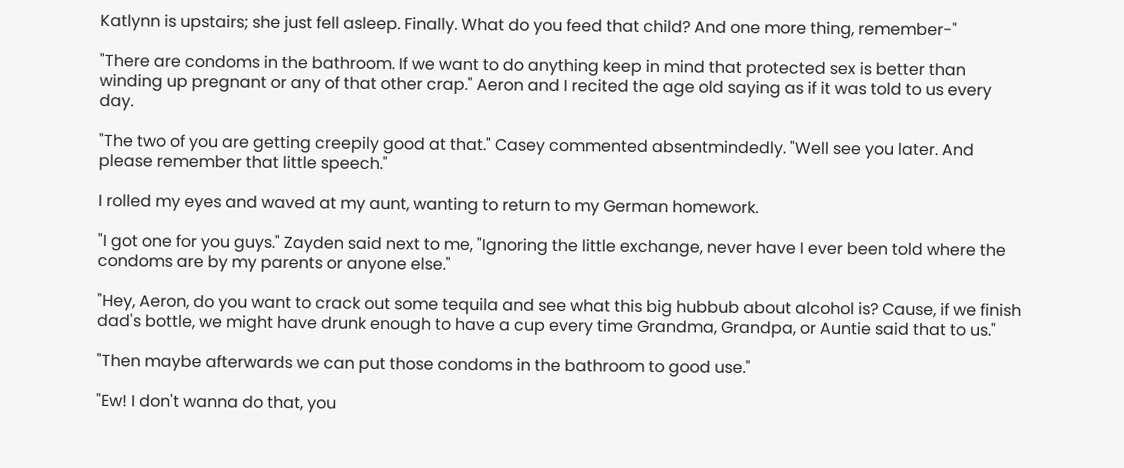Katlynn is upstairs; she just fell asleep. Finally. What do you feed that child? And one more thing, remember-"

"There are condoms in the bathroom. If we want to do anything keep in mind that protected sex is better than winding up pregnant or any of that other crap." Aeron and I recited the age old saying as if it was told to us every day.

"The two of you are getting creepily good at that." Casey commented absentmindedly. "Well see you later. And please remember that little speech."

I rolled my eyes and waved at my aunt, wanting to return to my German homework.

"I got one for you guys." Zayden said next to me, "Ignoring the little exchange, never have I ever been told where the condoms are by my parents or anyone else."

"Hey, Aeron, do you want to crack out some tequila and see what this big hubbub about alcohol is? Cause, if we finish dad's bottle, we might have drunk enough to have a cup every time Grandma, Grandpa, or Auntie said that to us."

"Then maybe afterwards we can put those condoms in the bathroom to good use."

"Ew! I don't wanna do that, you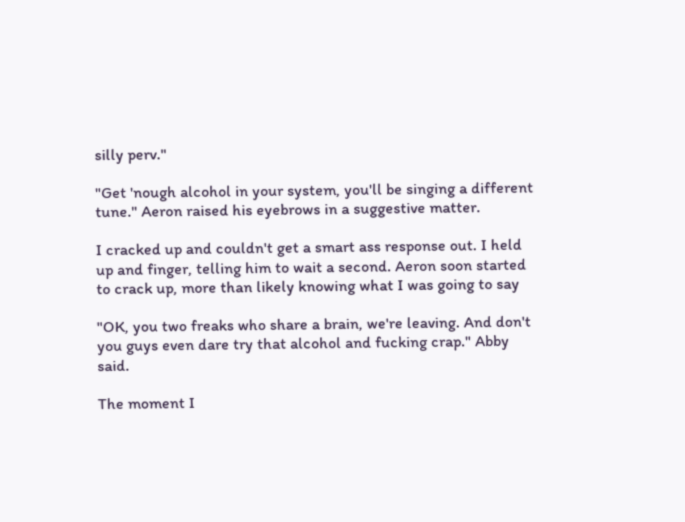silly perv."

"Get 'nough alcohol in your system, you'll be singing a different tune." Aeron raised his eyebrows in a suggestive matter.

I cracked up and couldn't get a smart ass response out. I held up and finger, telling him to wait a second. Aeron soon started to crack up, more than likely knowing what I was going to say

"OK, you two freaks who share a brain, we're leaving. And don't you guys even dare try that alcohol and fucking crap." Abby said.

The moment I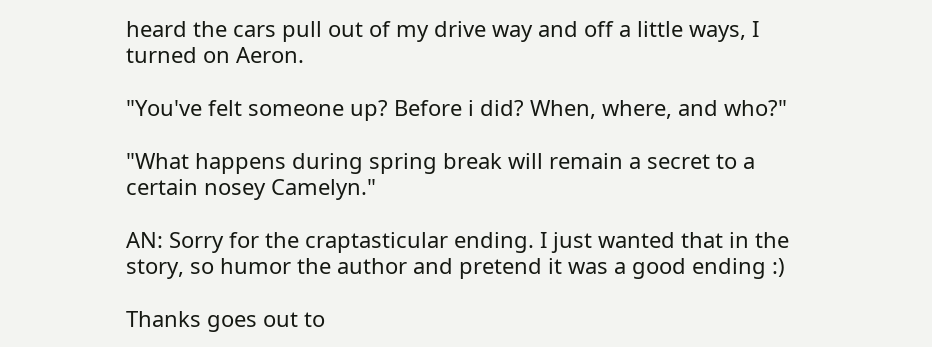heard the cars pull out of my drive way and off a little ways, I turned on Aeron.

"You've felt someone up? Before i did? When, where, and who?"

"What happens during spring break will remain a secret to a certain nosey Camelyn."

AN: Sorry for the craptasticular ending. I just wanted that in the story, so humor the author and pretend it was a good ending :)

Thanks goes out to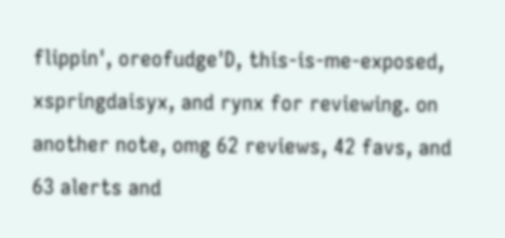flippin', oreofudge'D, this-is-me-exposed, xspringdaisyx, and rynx for reviewing. on another note, omg 62 reviews, 42 favs, and 63 alerts and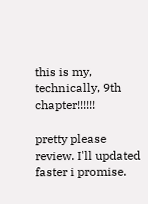this is my, technically, 9th chapter!!!!!!

pretty please review. I'll updated faster i promise.